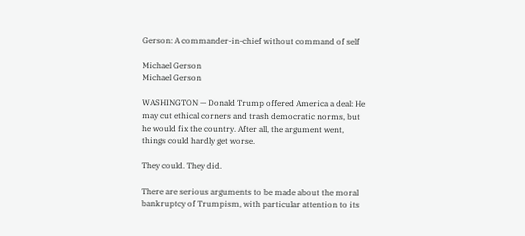Gerson: A commander-in-chief without command of self

Michael Gerson
Michael Gerson

WASHINGTON — Donald Trump offered America a deal: He may cut ethical corners and trash democratic norms, but he would fix the country. After all, the argument went, things could hardly get worse.

They could. They did.

There are serious arguments to be made about the moral bankruptcy of Trumpism, with particular attention to its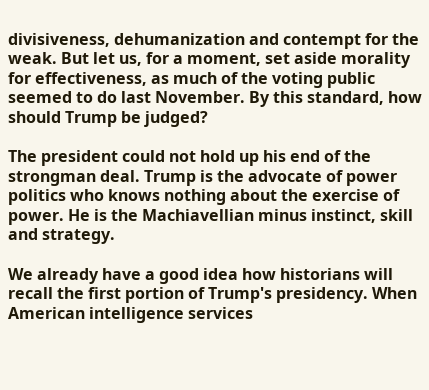divisiveness, dehumanization and contempt for the weak. But let us, for a moment, set aside morality for effectiveness, as much of the voting public seemed to do last November. By this standard, how should Trump be judged?

The president could not hold up his end of the strongman deal. Trump is the advocate of power politics who knows nothing about the exercise of power. He is the Machiavellian minus instinct, skill and strategy.

We already have a good idea how historians will recall the first portion of Trump's presidency. When American intelligence services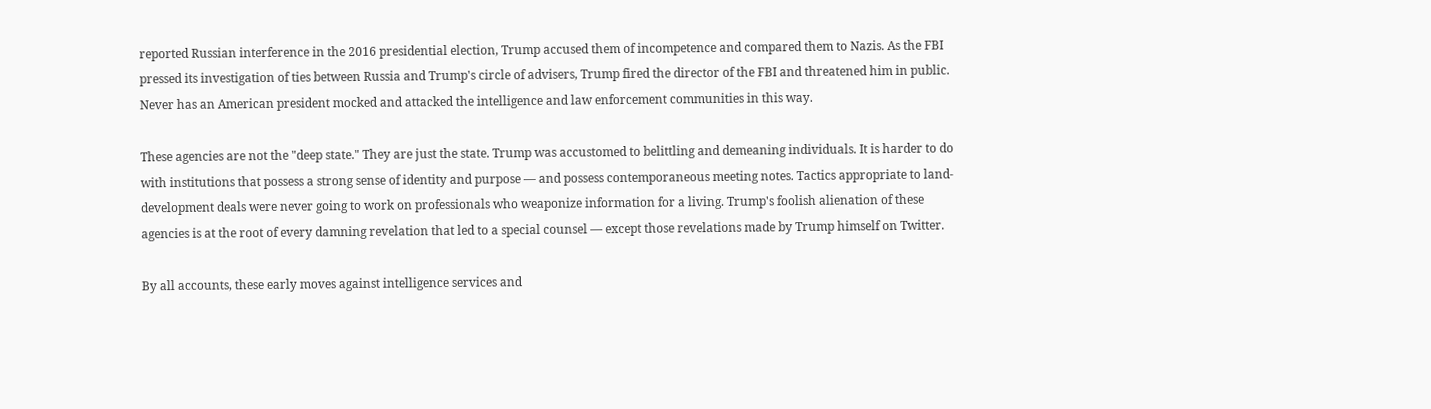reported Russian interference in the 2016 presidential election, Trump accused them of incompetence and compared them to Nazis. As the FBI pressed its investigation of ties between Russia and Trump's circle of advisers, Trump fired the director of the FBI and threatened him in public. Never has an American president mocked and attacked the intelligence and law enforcement communities in this way.

These agencies are not the "deep state." They are just the state. Trump was accustomed to belittling and demeaning individuals. It is harder to do with institutions that possess a strong sense of identity and purpose — and possess contemporaneous meeting notes. Tactics appropriate to land-development deals were never going to work on professionals who weaponize information for a living. Trump's foolish alienation of these agencies is at the root of every damning revelation that led to a special counsel — except those revelations made by Trump himself on Twitter.

By all accounts, these early moves against intelligence services and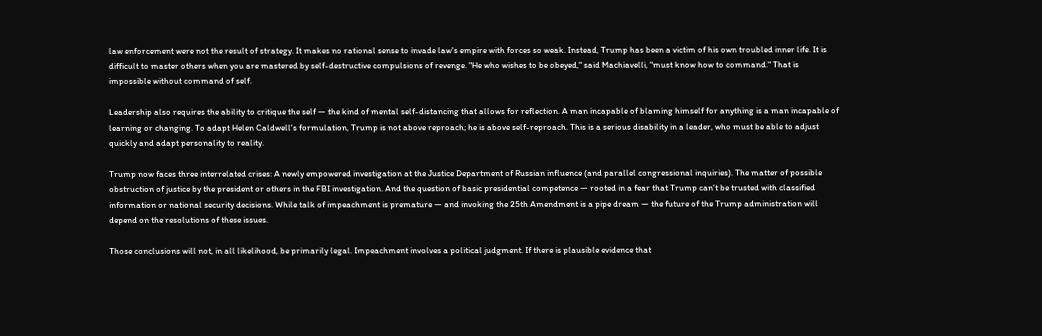law enforcement were not the result of strategy. It makes no rational sense to invade law's empire with forces so weak. Instead, Trump has been a victim of his own troubled inner life. It is difficult to master others when you are mastered by self-destructive compulsions of revenge. "He who wishes to be obeyed," said Machiavelli, "must know how to command." That is impossible without command of self.

Leadership also requires the ability to critique the self — the kind of mental self-distancing that allows for reflection. A man incapable of blaming himself for anything is a man incapable of learning or changing. To adapt Helen Caldwell's formulation, Trump is not above reproach; he is above self-reproach. This is a serious disability in a leader, who must be able to adjust quickly and adapt personality to reality.

Trump now faces three interrelated crises: A newly empowered investigation at the Justice Department of Russian influence (and parallel congressional inquiries). The matter of possible obstruction of justice by the president or others in the FBI investigation. And the question of basic presidential competence — rooted in a fear that Trump can't be trusted with classified information or national security decisions. While talk of impeachment is premature — and invoking the 25th Amendment is a pipe dream — the future of the Trump administration will depend on the resolutions of these issues.

Those conclusions will not, in all likelihood, be primarily legal. Impeachment involves a political judgment. If there is plausible evidence that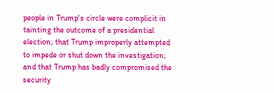people in Trump's circle were complicit in tainting the outcome of a presidential election; that Trump improperly attempted to impede or shut down the investigation; and that Trump has badly compromised the security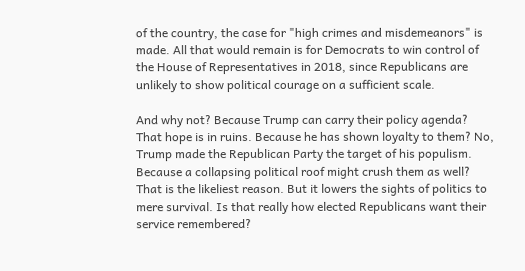of the country, the case for "high crimes and misdemeanors" is made. All that would remain is for Democrats to win control of the House of Representatives in 2018, since Republicans are unlikely to show political courage on a sufficient scale.

And why not? Because Trump can carry their policy agenda? That hope is in ruins. Because he has shown loyalty to them? No, Trump made the Republican Party the target of his populism. Because a collapsing political roof might crush them as well? That is the likeliest reason. But it lowers the sights of politics to mere survival. Is that really how elected Republicans want their service remembered?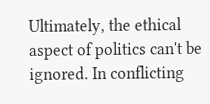Ultimately, the ethical aspect of politics can't be ignored. In conflicting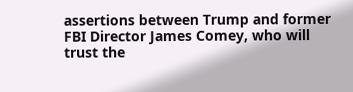assertions between Trump and former FBI Director James Comey, who will trust the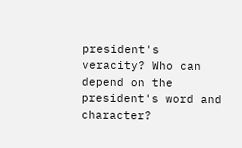president's veracity? Who can depend on the president's word and character?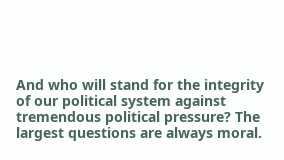And who will stand for the integrity of our political system against tremendous political pressure? The largest questions are always moral.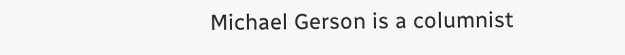Michael Gerson is a columnist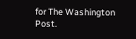for The Washington Post.